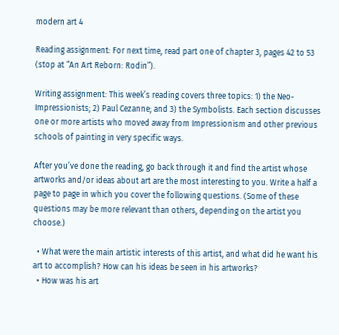modern art 4

Reading assignment: For next time, read part one of chapter 3, pages 42 to 53 (stop at “An Art Reborn: Rodin”).

Writing assignment: This week’s reading covers three topics: 1) the Neo-Impressionists; 2) Paul Cezanne; and 3) the Symbolists. Each section discusses one or more artists who moved away from Impressionism and other previous schools of painting in very specific ways.

After you’ve done the reading, go back through it and find the artist whose artworks and/or ideas about art are the most interesting to you. Write a half a page to page in which you cover the following questions. (Some of these questions may be more relevant than others, depending on the artist you choose.)

  • What were the main artistic interests of this artist, and what did he want his art to accomplish? How can his ideas be seen in his artworks?
  • How was his art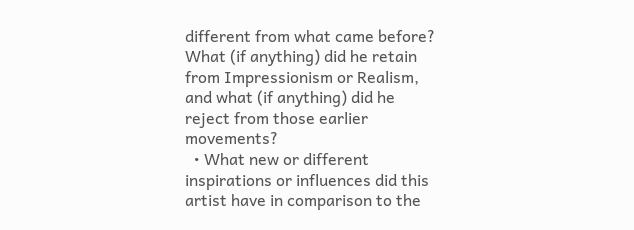different from what came before? What (if anything) did he retain from Impressionism or Realism, and what (if anything) did he reject from those earlier movements?
  • What new or different inspirations or influences did this artist have in comparison to the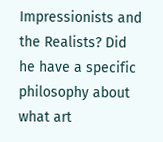Impressionists and the Realists? Did he have a specific philosophy about what art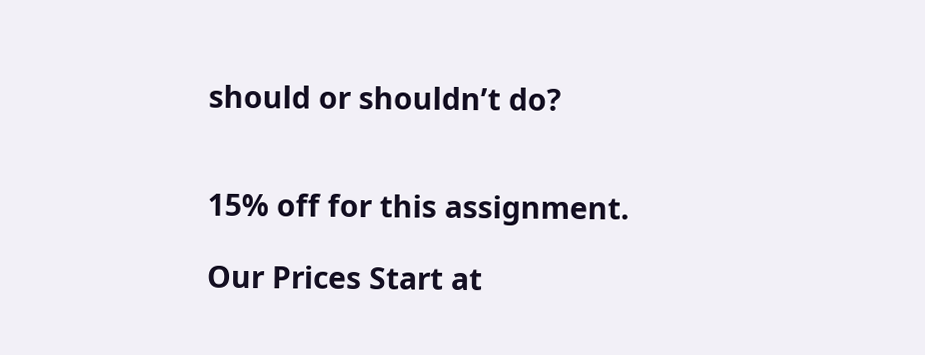should or shouldn’t do?


15% off for this assignment.

Our Prices Start at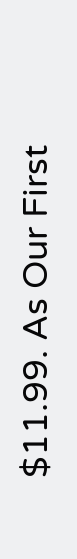$11.99. As Our First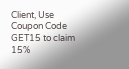Client, Use Coupon Code GET15 to claim 15%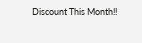Discount This Month!!